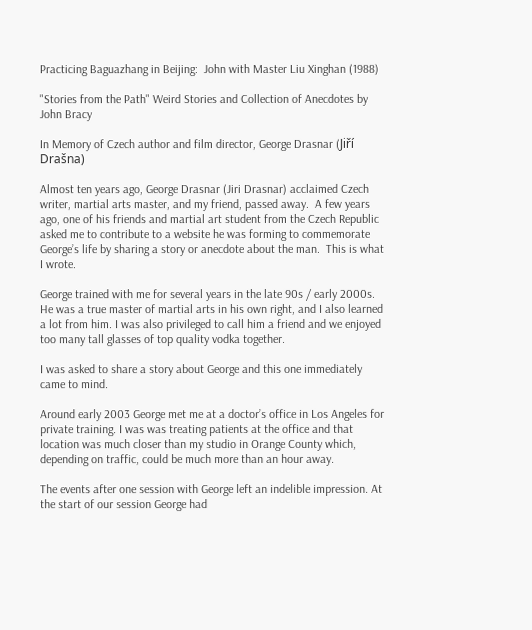Practicing Baguazhang in Beijing:  John with Master Liu Xinghan (1988)

"Stories from the Path" Weird Stories and Collection of Anecdotes by John Bracy

In Memory of Czech author and film director, George Drasnar (Jiří Drašna)

Almost ten years ago, George Drasnar (Jiri Drasnar) acclaimed Czech writer, martial arts master, and my friend, passed away.  A few years ago, one of his friends and martial art student from the Czech Republic asked me to contribute to a website he was forming to commemorate George’s life by sharing a story or anecdote about the man.  This is what I wrote.

George trained with me for several years in the late 90s / early 2000s. He was a true master of martial arts in his own right, and I also learned a lot from him. I was also privileged to call him a friend and we enjoyed too many tall glasses of top quality vodka together.

I was asked to share a story about George and this one immediately came to mind.

Around early 2003 George met me at a doctor’s office in Los Angeles for private training. I was was treating patients at the office and that location was much closer than my studio in Orange County which, depending on traffic, could be much more than an hour away.

The events after one session with George left an indelible impression. At the start of our session George had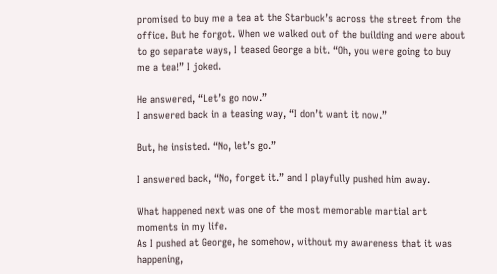promised to buy me a tea at the Starbuck’s across the street from the office. But he forgot. When we walked out of the building and were about to go separate ways, I teased George a bit. “Oh, you were going to buy me a tea!” I joked.

He answered, “Let’s go now.”
I answered back in a teasing way, “I don’t want it now.”

But, he insisted. “No, let’s go.”

I answered back, “No, forget it.” and I playfully pushed him away.

What happened next was one of the most memorable martial art moments in my life.
As I pushed at George, he somehow, without my awareness that it was happening,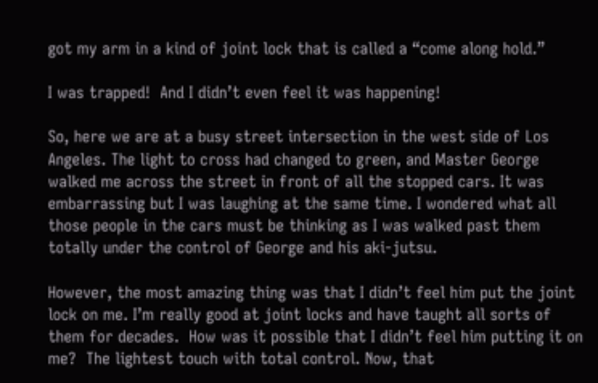got my arm in a kind of joint lock that is called a “come along hold.”

I was trapped!  And I didn’t even feel it was happening!

So, here we are at a busy street intersection in the west side of Los Angeles. The light to cross had changed to green, and Master George walked me across the street in front of all the stopped cars. It was embarrassing but I was laughing at the same time. I wondered what all those people in the cars must be thinking as I was walked past them totally under the control of George and his aki-jutsu.

However, the most amazing thing was that I didn’t feel him put the joint lock on me. I’m really good at joint locks and have taught all sorts of them for decades.  How was it possible that I didn’t feel him putting it on me?  The lightest touch with total control. Now, that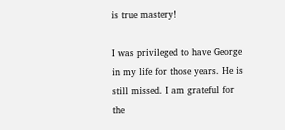is true mastery!

I was privileged to have George in my life for those years. He is still missed. I am grateful for the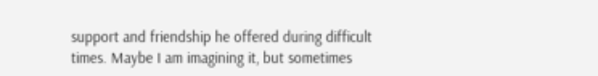support and friendship he offered during difficult times. Maybe I am imagining it, but sometimes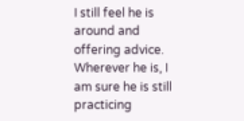I still feel he is around and offering advice. Wherever he is, I am sure he is still practicing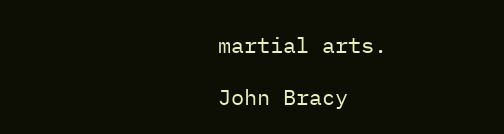martial arts.

John Bracy